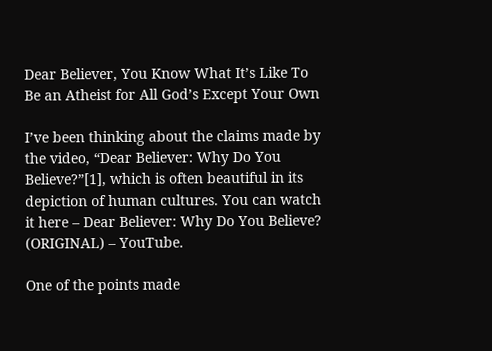Dear Believer, You Know What It’s Like To Be an Atheist for All God’s Except Your Own

I’ve been thinking about the claims made by the video, “Dear Believer: Why Do You Believe?”[1], which is often beautiful in its depiction of human cultures. You can watch it here – Dear Believer: Why Do You Believe? (ORIGINAL) – YouTube.

One of the points made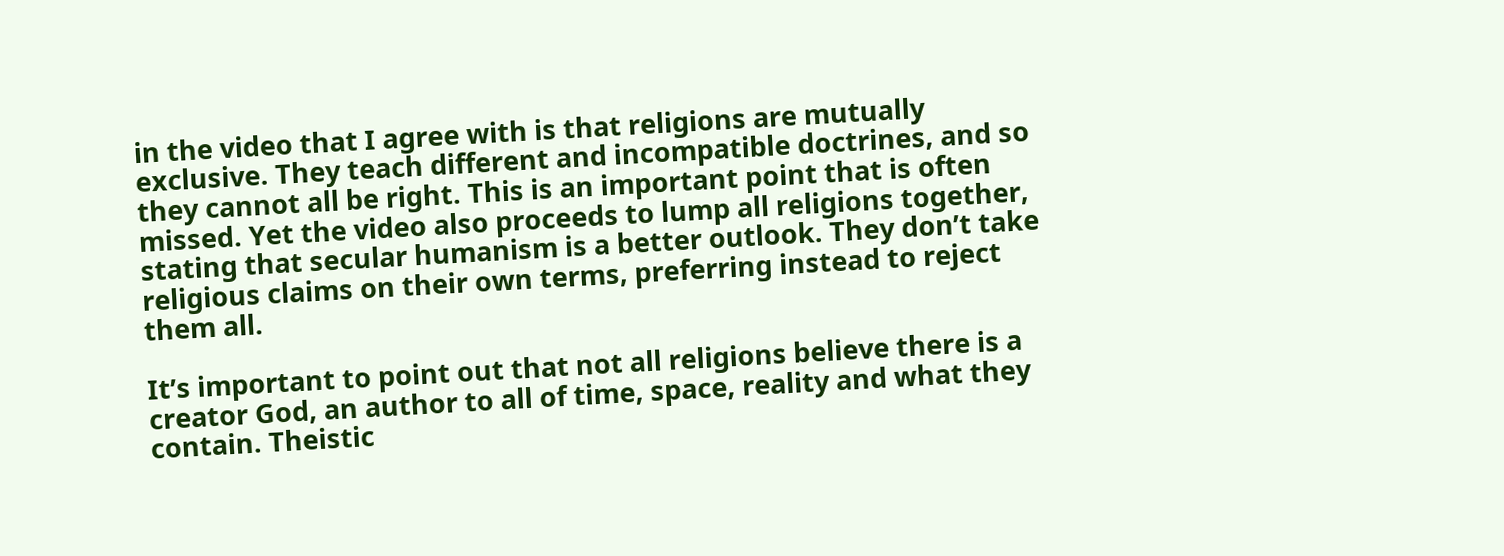in the video that I agree with is that religions are mutually exclusive. They teach different and incompatible doctrines, and so they cannot all be right. This is an important point that is often missed. Yet the video also proceeds to lump all religions together, stating that secular humanism is a better outlook. They don’t take religious claims on their own terms, preferring instead to reject them all.

It’s important to point out that not all religions believe there is a creator God, an author to all of time, space, reality and what they contain. Theistic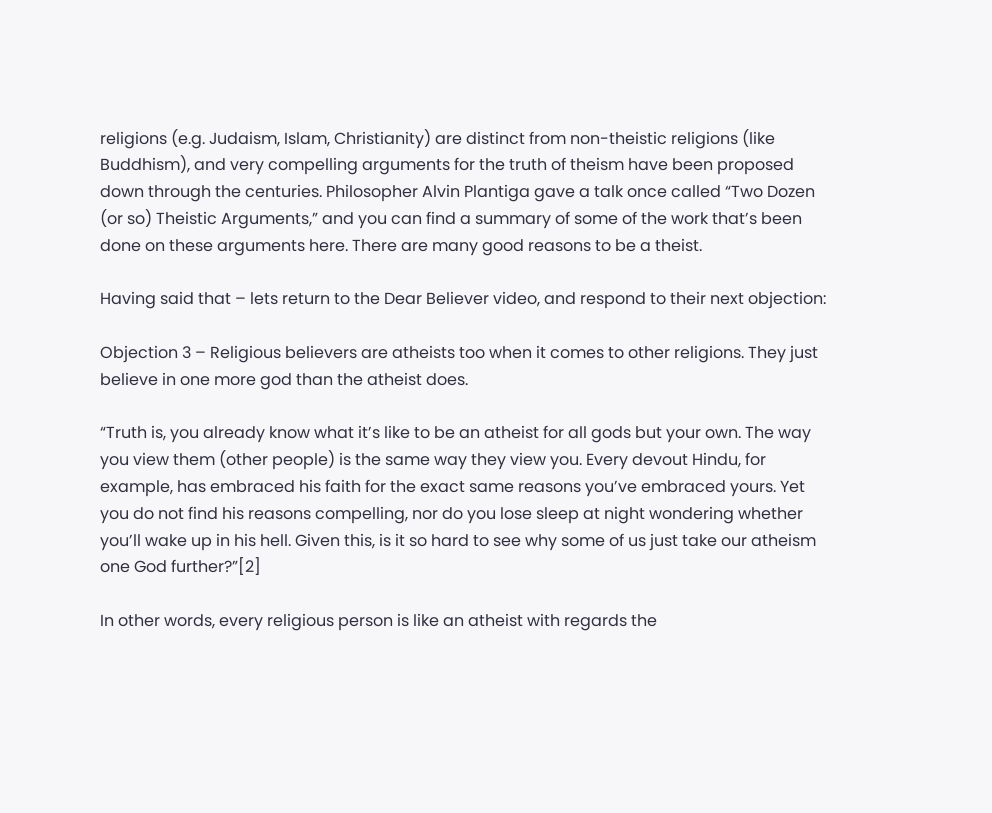religions (e.g. Judaism, Islam, Christianity) are distinct from non-theistic religions (like Buddhism), and very compelling arguments for the truth of theism have been proposed down through the centuries. Philosopher Alvin Plantiga gave a talk once called “Two Dozen (or so) Theistic Arguments,” and you can find a summary of some of the work that’s been done on these arguments here. There are many good reasons to be a theist.

Having said that – lets return to the Dear Believer video, and respond to their next objection:

Objection 3 – Religious believers are atheists too when it comes to other religions. They just believe in one more god than the atheist does.

“Truth is, you already know what it’s like to be an atheist for all gods but your own. The way you view them (other people) is the same way they view you. Every devout Hindu, for example, has embraced his faith for the exact same reasons you’ve embraced yours. Yet you do not find his reasons compelling, nor do you lose sleep at night wondering whether you’ll wake up in his hell. Given this, is it so hard to see why some of us just take our atheism one God further?”[2]

In other words, every religious person is like an atheist with regards the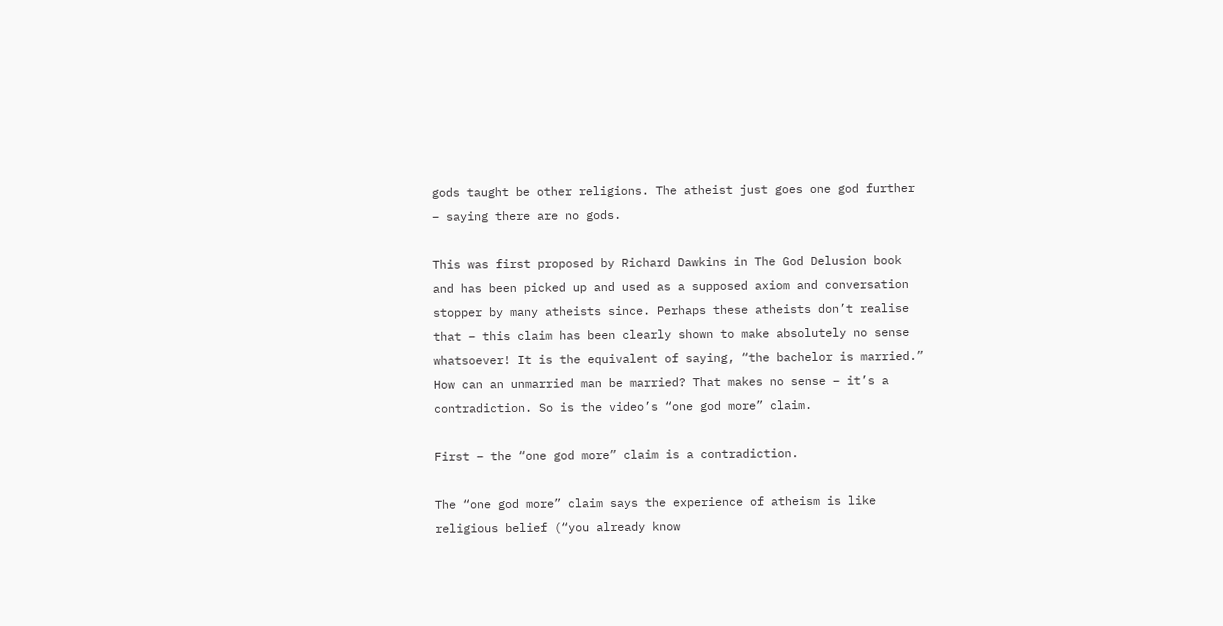gods taught be other religions. The atheist just goes one god further – saying there are no gods.

This was first proposed by Richard Dawkins in The God Delusion book and has been picked up and used as a supposed axiom and conversation stopper by many atheists since. Perhaps these atheists don’t realise that – this claim has been clearly shown to make absolutely no sense whatsoever! It is the equivalent of saying, “the bachelor is married.” How can an unmarried man be married? That makes no sense – it’s a contradiction. So is the video’s “one god more” claim.

First – the “one god more” claim is a contradiction.

The “one god more” claim says the experience of atheism is like religious belief (“you already know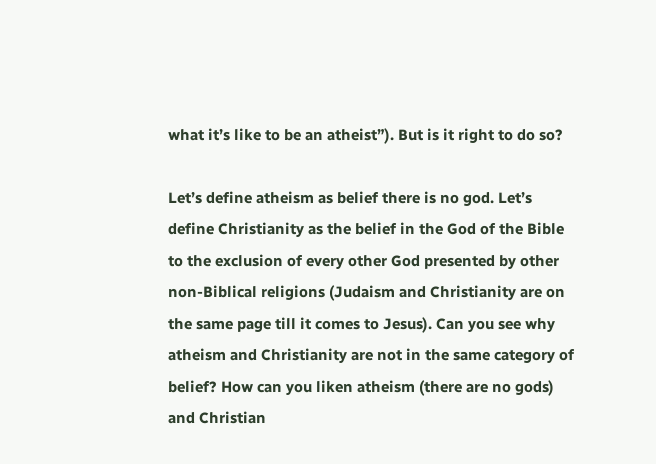what it’s like to be an atheist”). But is it right to do so?

Let’s define atheism as belief there is no god. Let’s define Christianity as the belief in the God of the Bible to the exclusion of every other God presented by other non-Biblical religions (Judaism and Christianity are on the same page till it comes to Jesus). Can you see why atheism and Christianity are not in the same category of belief? How can you liken atheism (there are no gods) and Christian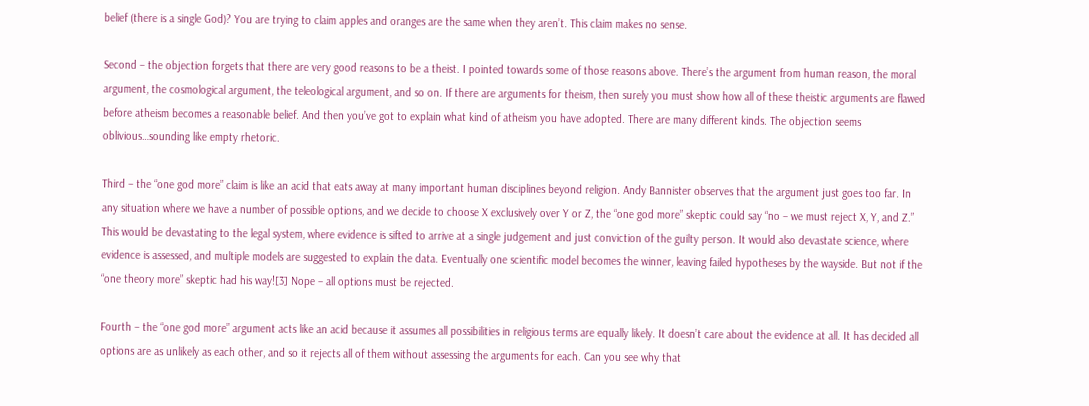belief (there is a single God)? You are trying to claim apples and oranges are the same when they aren’t. This claim makes no sense.

Second – the objection forgets that there are very good reasons to be a theist. I pointed towards some of those reasons above. There’s the argument from human reason, the moral argument, the cosmological argument, the teleological argument, and so on. If there are arguments for theism, then surely you must show how all of these theistic arguments are flawed before atheism becomes a reasonable belief. And then you’ve got to explain what kind of atheism you have adopted. There are many different kinds. The objection seems oblivious…sounding like empty rhetoric.

Third – the “one god more” claim is like an acid that eats away at many important human disciplines beyond religion. Andy Bannister observes that the argument just goes too far. In any situation where we have a number of possible options, and we decide to choose X exclusively over Y or Z, the “one god more” skeptic could say “no – we must reject X, Y, and Z.” This would be devastating to the legal system, where evidence is sifted to arrive at a single judgement and just conviction of the guilty person. It would also devastate science, where evidence is assessed, and multiple models are suggested to explain the data. Eventually one scientific model becomes the winner, leaving failed hypotheses by the wayside. But not if the “one theory more” skeptic had his way![3] Nope – all options must be rejected.

Fourth – the “one god more” argument acts like an acid because it assumes all possibilities in religious terms are equally likely. It doesn’t care about the evidence at all. It has decided all options are as unlikely as each other, and so it rejects all of them without assessing the arguments for each. Can you see why that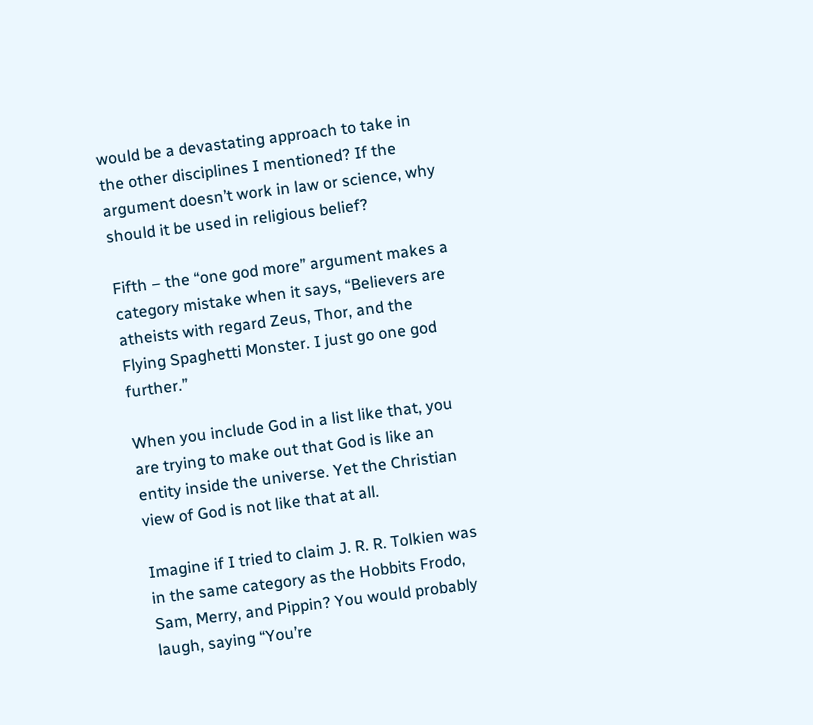would be a devastating approach to take in the other disciplines I mentioned? If the argument doesn’t work in law or science, why should it be used in religious belief?

Fifth – the “one god more” argument makes a category mistake when it says, “Believers are atheists with regard Zeus, Thor, and the Flying Spaghetti Monster. I just go one god further.”

When you include God in a list like that, you are trying to make out that God is like an entity inside the universe. Yet the Christian view of God is not like that at all.

Imagine if I tried to claim J. R. R. Tolkien was in the same category as the Hobbits Frodo, Sam, Merry, and Pippin? You would probably laugh, saying “You’re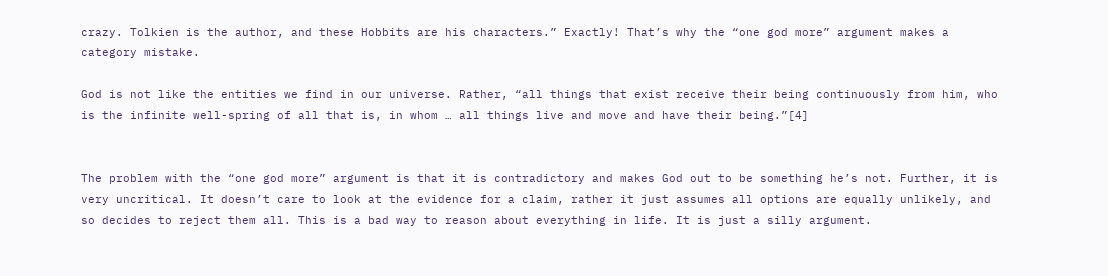crazy. Tolkien is the author, and these Hobbits are his characters.” Exactly! That’s why the “one god more” argument makes a category mistake.

God is not like the entities we find in our universe. Rather, “all things that exist receive their being continuously from him, who is the infinite well-spring of all that is, in whom … all things live and move and have their being.”[4]


The problem with the “one god more” argument is that it is contradictory and makes God out to be something he’s not. Further, it is very uncritical. It doesn’t care to look at the evidence for a claim, rather it just assumes all options are equally unlikely, and so decides to reject them all. This is a bad way to reason about everything in life. It is just a silly argument.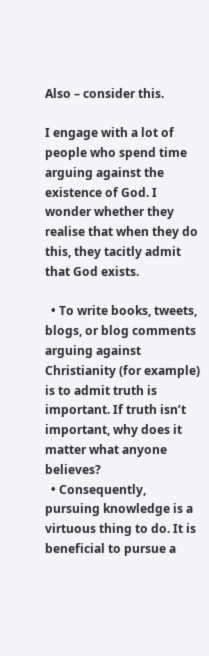Also – consider this.

I engage with a lot of people who spend time arguing against the existence of God. I wonder whether they realise that when they do this, they tacitly admit that God exists.

  • To write books, tweets, blogs, or blog comments arguing against Christianity (for example) is to admit truth is important. If truth isn’t important, why does it matter what anyone believes?
  • Consequently, pursuing knowledge is a virtuous thing to do. It is beneficial to pursue a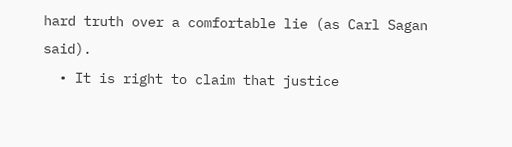hard truth over a comfortable lie (as Carl Sagan said).
  • It is right to claim that justice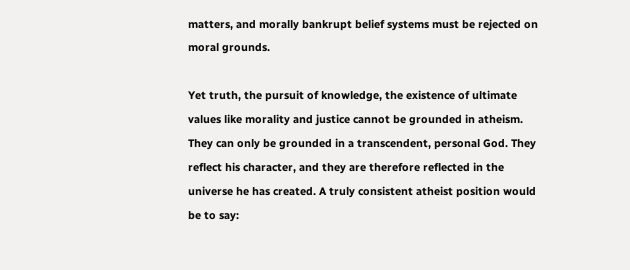matters, and morally bankrupt belief systems must be rejected on moral grounds.

Yet truth, the pursuit of knowledge, the existence of ultimate values like morality and justice cannot be grounded in atheism. They can only be grounded in a transcendent, personal God. They reflect his character, and they are therefore reflected in the universe he has created. A truly consistent atheist position would be to say: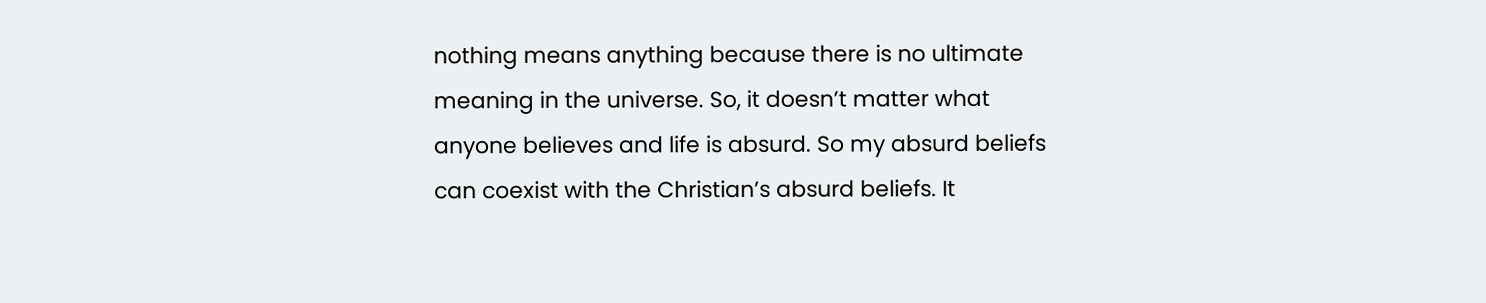nothing means anything because there is no ultimate meaning in the universe. So, it doesn’t matter what anyone believes and life is absurd. So my absurd beliefs can coexist with the Christian’s absurd beliefs. It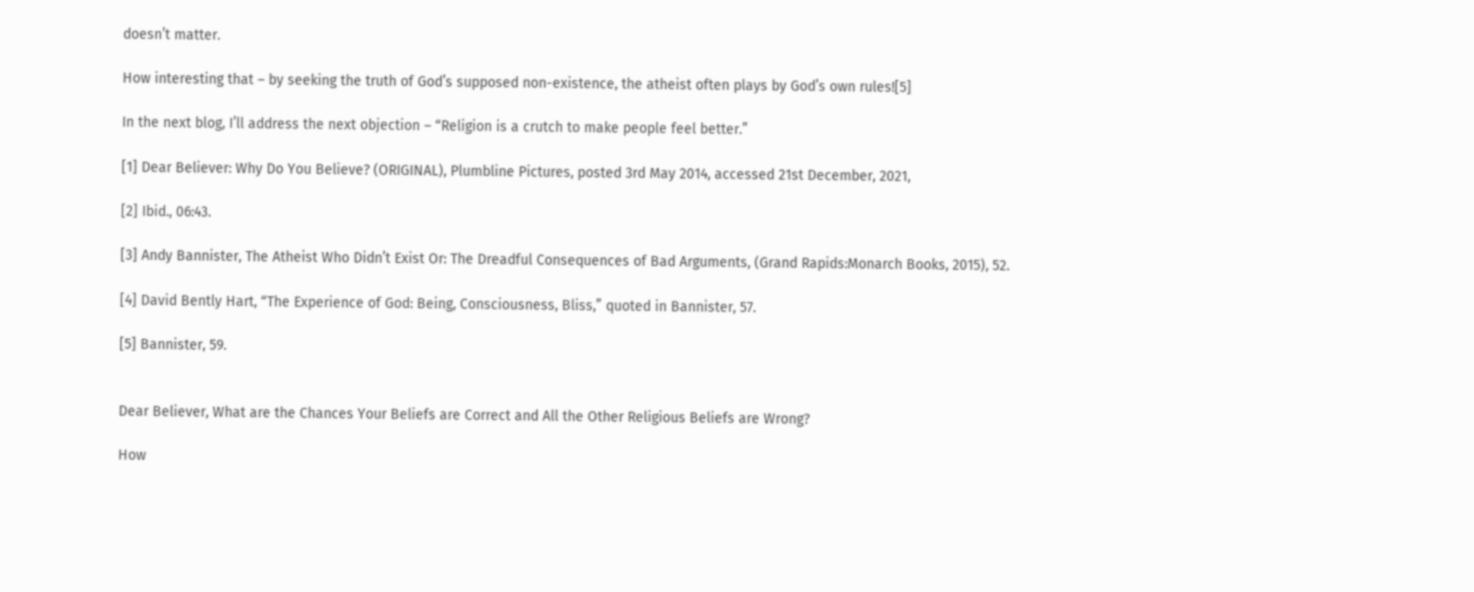doesn’t matter.

How interesting that – by seeking the truth of God’s supposed non-existence, the atheist often plays by God’s own rules![5]

In the next blog, I’ll address the next objection – “Religion is a crutch to make people feel better.”

[1] Dear Believer: Why Do You Believe? (ORIGINAL), Plumbline Pictures, posted 3rd May 2014, accessed 21st December, 2021,

[2] Ibid., 06:43.

[3] Andy Bannister, The Atheist Who Didn’t Exist Or: The Dreadful Consequences of Bad Arguments, (Grand Rapids:Monarch Books, 2015), 52.

[4] David Bently Hart, “The Experience of God: Being, Consciousness, Bliss,” quoted in Bannister, 57.

[5] Bannister, 59.


Dear Believer, What are the Chances Your Beliefs are Correct and All the Other Religious Beliefs are Wrong?

How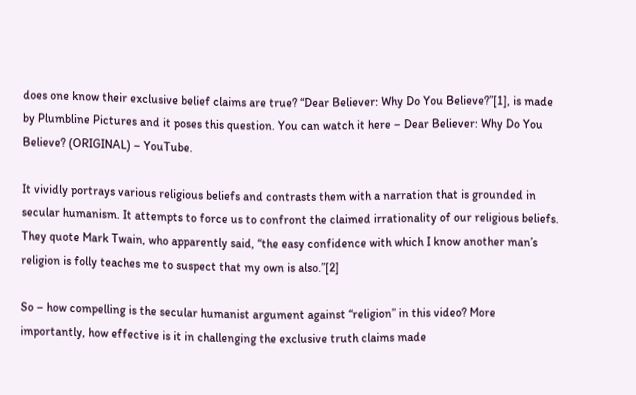does one know their exclusive belief claims are true? “Dear Believer: Why Do You Believe?”[1], is made by Plumbline Pictures and it poses this question. You can watch it here – Dear Believer: Why Do You Believe? (ORIGINAL) – YouTube.

It vividly portrays various religious beliefs and contrasts them with a narration that is grounded in secular humanism. It attempts to force us to confront the claimed irrationality of our religious beliefs. They quote Mark Twain, who apparently said, “the easy confidence with which I know another man’s religion is folly teaches me to suspect that my own is also.”[2]

So – how compelling is the secular humanist argument against “religion” in this video? More importantly, how effective is it in challenging the exclusive truth claims made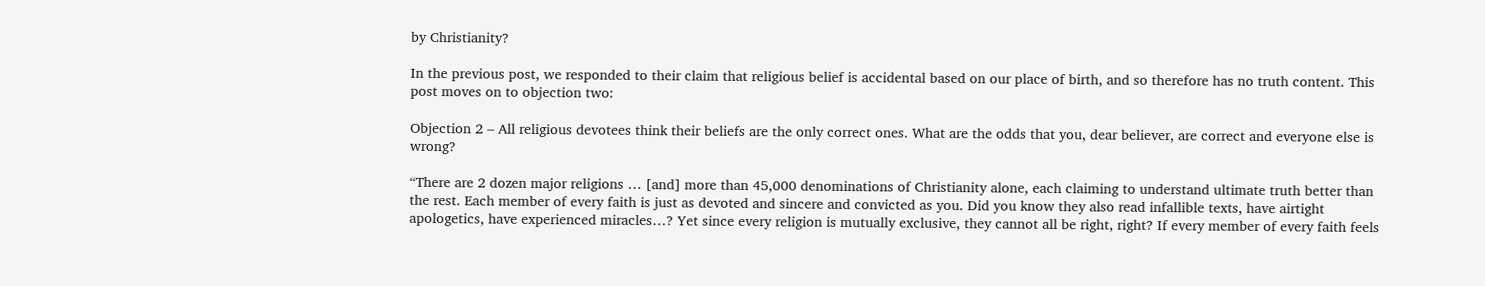by Christianity?

In the previous post, we responded to their claim that religious belief is accidental based on our place of birth, and so therefore has no truth content. This post moves on to objection two:

Objection 2 – All religious devotees think their beliefs are the only correct ones. What are the odds that you, dear believer, are correct and everyone else is wrong?

“There are 2 dozen major religions … [and] more than 45,000 denominations of Christianity alone, each claiming to understand ultimate truth better than the rest. Each member of every faith is just as devoted and sincere and convicted as you. Did you know they also read infallible texts, have airtight apologetics, have experienced miracles…? Yet since every religion is mutually exclusive, they cannot all be right, right? If every member of every faith feels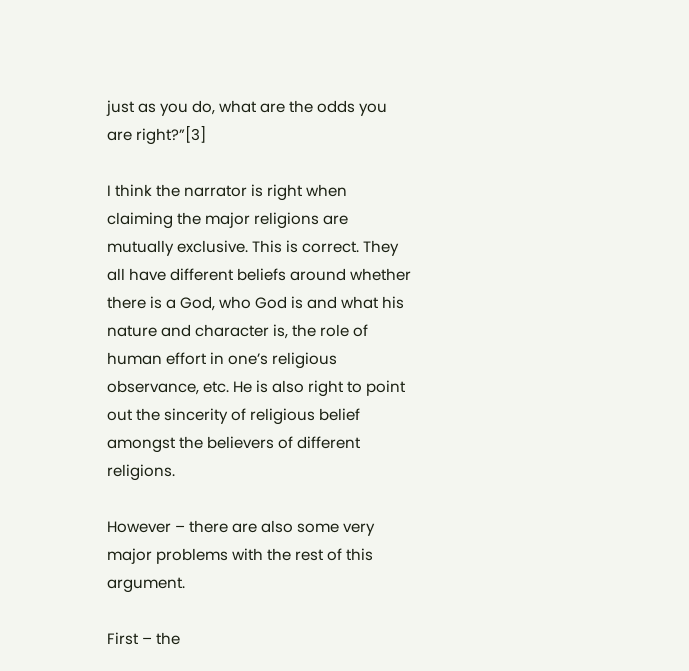just as you do, what are the odds you are right?”[3]

I think the narrator is right when claiming the major religions are mutually exclusive. This is correct. They all have different beliefs around whether there is a God, who God is and what his nature and character is, the role of human effort in one’s religious observance, etc. He is also right to point out the sincerity of religious belief amongst the believers of different religions.

However – there are also some very major problems with the rest of this argument.

First – the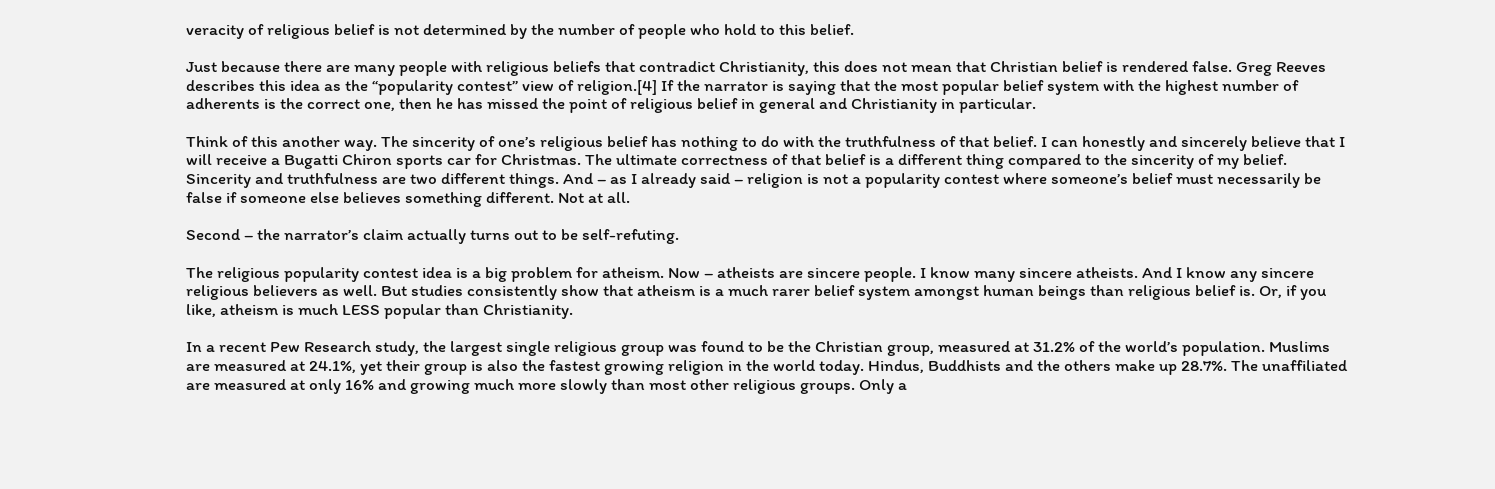veracity of religious belief is not determined by the number of people who hold to this belief.

Just because there are many people with religious beliefs that contradict Christianity, this does not mean that Christian belief is rendered false. Greg Reeves describes this idea as the “popularity contest” view of religion.[4] If the narrator is saying that the most popular belief system with the highest number of adherents is the correct one, then he has missed the point of religious belief in general and Christianity in particular.

Think of this another way. The sincerity of one’s religious belief has nothing to do with the truthfulness of that belief. I can honestly and sincerely believe that I will receive a Bugatti Chiron sports car for Christmas. The ultimate correctness of that belief is a different thing compared to the sincerity of my belief. Sincerity and truthfulness are two different things. And – as I already said – religion is not a popularity contest where someone’s belief must necessarily be false if someone else believes something different. Not at all.

Second – the narrator’s claim actually turns out to be self-refuting.

The religious popularity contest idea is a big problem for atheism. Now – atheists are sincere people. I know many sincere atheists. And I know any sincere religious believers as well. But studies consistently show that atheism is a much rarer belief system amongst human beings than religious belief is. Or, if you like, atheism is much LESS popular than Christianity.

In a recent Pew Research study, the largest single religious group was found to be the Christian group, measured at 31.2% of the world’s population. Muslims are measured at 24.1%, yet their group is also the fastest growing religion in the world today. Hindus, Buddhists and the others make up 28.7%. The unaffiliated are measured at only 16% and growing much more slowly than most other religious groups. Only a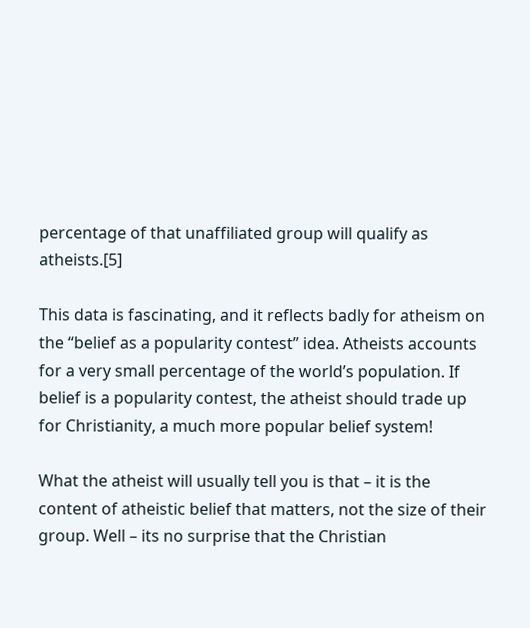percentage of that unaffiliated group will qualify as atheists.[5]

This data is fascinating, and it reflects badly for atheism on the “belief as a popularity contest” idea. Atheists accounts for a very small percentage of the world’s population. If belief is a popularity contest, the atheist should trade up for Christianity, a much more popular belief system!

What the atheist will usually tell you is that – it is the content of atheistic belief that matters, not the size of their group. Well – its no surprise that the Christian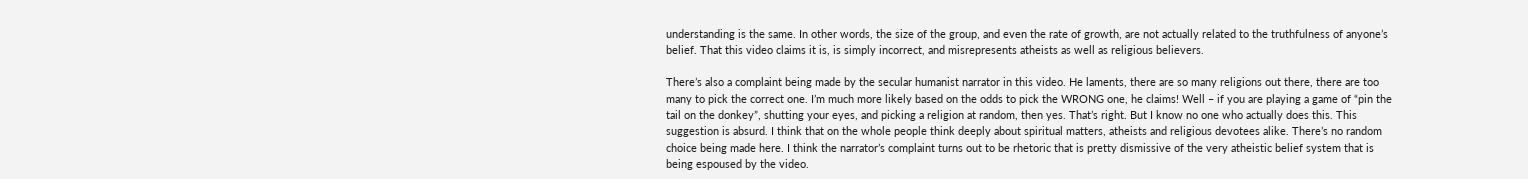understanding is the same. In other words, the size of the group, and even the rate of growth, are not actually related to the truthfulness of anyone’s belief. That this video claims it is, is simply incorrect, and misrepresents atheists as well as religious believers.

There’s also a complaint being made by the secular humanist narrator in this video. He laments, there are so many religions out there, there are too many to pick the correct one. I’m much more likely based on the odds to pick the WRONG one, he claims! Well – if you are playing a game of “pin the tail on the donkey”, shutting your eyes, and picking a religion at random, then yes. That’s right. But I know no one who actually does this. This suggestion is absurd. I think that on the whole people think deeply about spiritual matters, atheists and religious devotees alike. There’s no random choice being made here. I think the narrator’s complaint turns out to be rhetoric that is pretty dismissive of the very atheistic belief system that is being espoused by the video.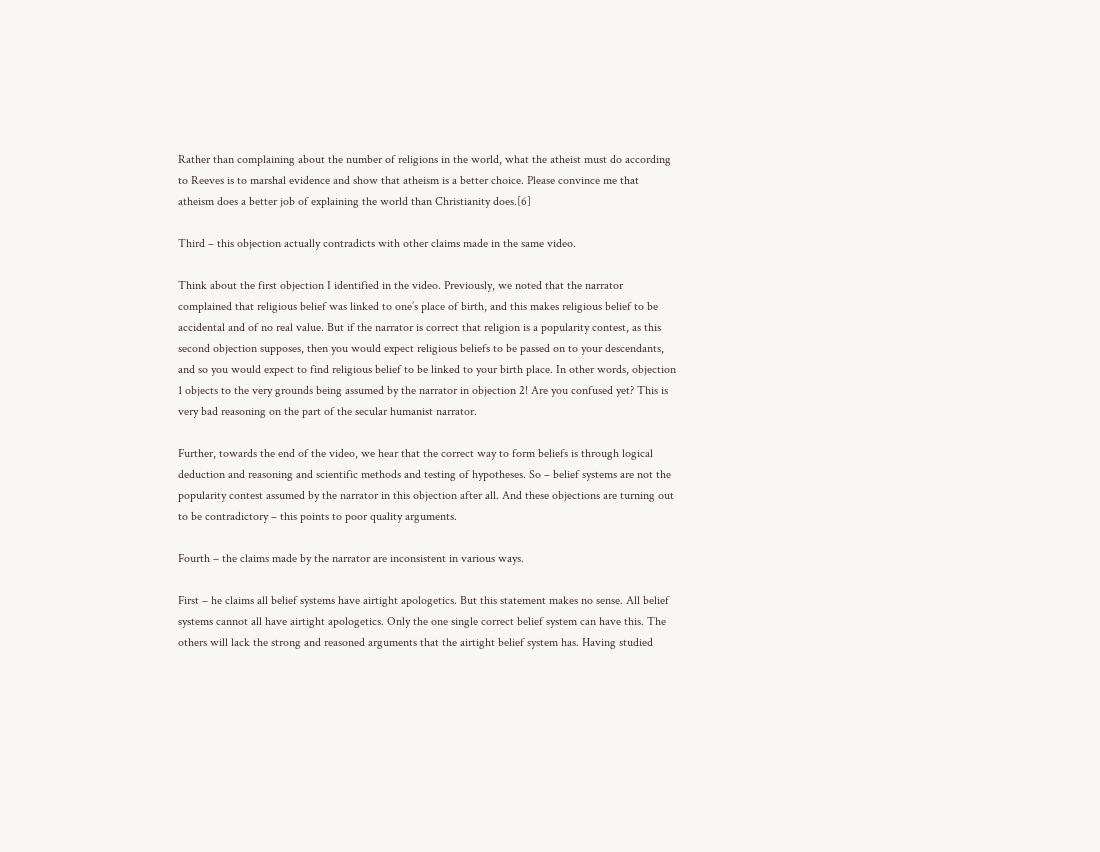Rather than complaining about the number of religions in the world, what the atheist must do according to Reeves is to marshal evidence and show that atheism is a better choice. Please convince me that atheism does a better job of explaining the world than Christianity does.[6]

Third – this objection actually contradicts with other claims made in the same video.

Think about the first objection I identified in the video. Previously, we noted that the narrator complained that religious belief was linked to one’s place of birth, and this makes religious belief to be accidental and of no real value. But if the narrator is correct that religion is a popularity contest, as this second objection supposes, then you would expect religious beliefs to be passed on to your descendants, and so you would expect to find religious belief to be linked to your birth place. In other words, objection 1 objects to the very grounds being assumed by the narrator in objection 2! Are you confused yet? This is very bad reasoning on the part of the secular humanist narrator.

Further, towards the end of the video, we hear that the correct way to form beliefs is through logical deduction and reasoning and scientific methods and testing of hypotheses. So – belief systems are not the popularity contest assumed by the narrator in this objection after all. And these objections are turning out to be contradictory – this points to poor quality arguments.

Fourth – the claims made by the narrator are inconsistent in various ways.

First – he claims all belief systems have airtight apologetics. But this statement makes no sense. All belief systems cannot all have airtight apologetics. Only the one single correct belief system can have this. The others will lack the strong and reasoned arguments that the airtight belief system has. Having studied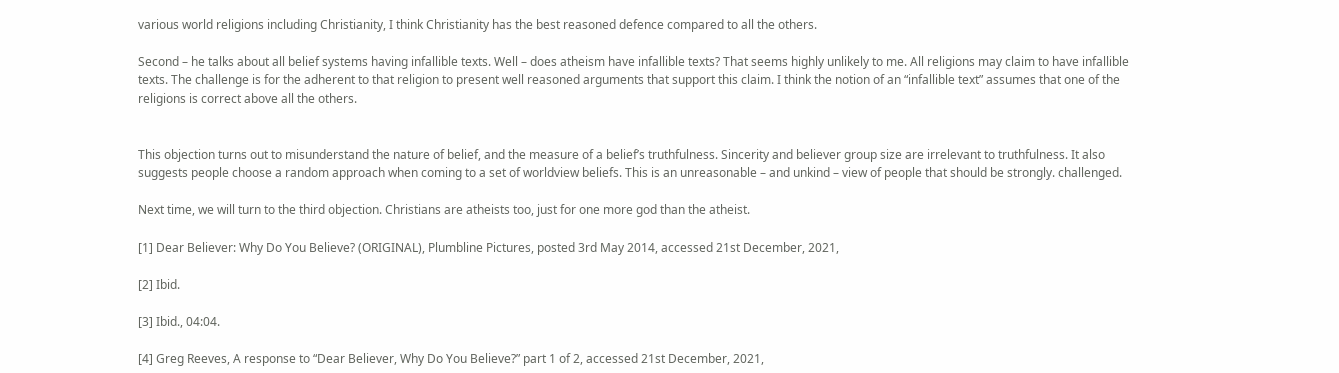various world religions including Christianity, I think Christianity has the best reasoned defence compared to all the others.

Second – he talks about all belief systems having infallible texts. Well – does atheism have infallible texts? That seems highly unlikely to me. All religions may claim to have infallible texts. The challenge is for the adherent to that religion to present well reasoned arguments that support this claim. I think the notion of an “infallible text” assumes that one of the religions is correct above all the others.


This objection turns out to misunderstand the nature of belief, and the measure of a belief’s truthfulness. Sincerity and believer group size are irrelevant to truthfulness. It also suggests people choose a random approach when coming to a set of worldview beliefs. This is an unreasonable – and unkind – view of people that should be strongly. challenged.

Next time, we will turn to the third objection. Christians are atheists too, just for one more god than the atheist.

[1] Dear Believer: Why Do You Believe? (ORIGINAL), Plumbline Pictures, posted 3rd May 2014, accessed 21st December, 2021,

[2] Ibid.

[3] Ibid., 04:04.

[4] Greg Reeves, A response to “Dear Believer, Why Do You Believe?” part 1 of 2, accessed 21st December, 2021,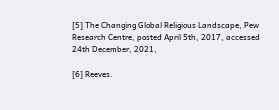[5] The Changing Global Religious Landscape, Pew Research Centre, posted April 5th, 2017, accessed 24th December, 2021,

[6] Reeves.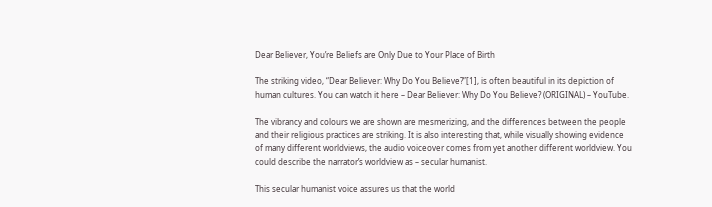Dear Believer, You’re Beliefs are Only Due to Your Place of Birth

The striking video, “Dear Believer: Why Do You Believe?”[1], is often beautiful in its depiction of human cultures. You can watch it here – Dear Believer: Why Do You Believe? (ORIGINAL) – YouTube.

The vibrancy and colours we are shown are mesmerizing, and the differences between the people and their religious practices are striking. It is also interesting that, while visually showing evidence of many different worldviews, the audio voiceover comes from yet another different worldview. You could describe the narrator’s worldview as – secular humanist.

This secular humanist voice assures us that the world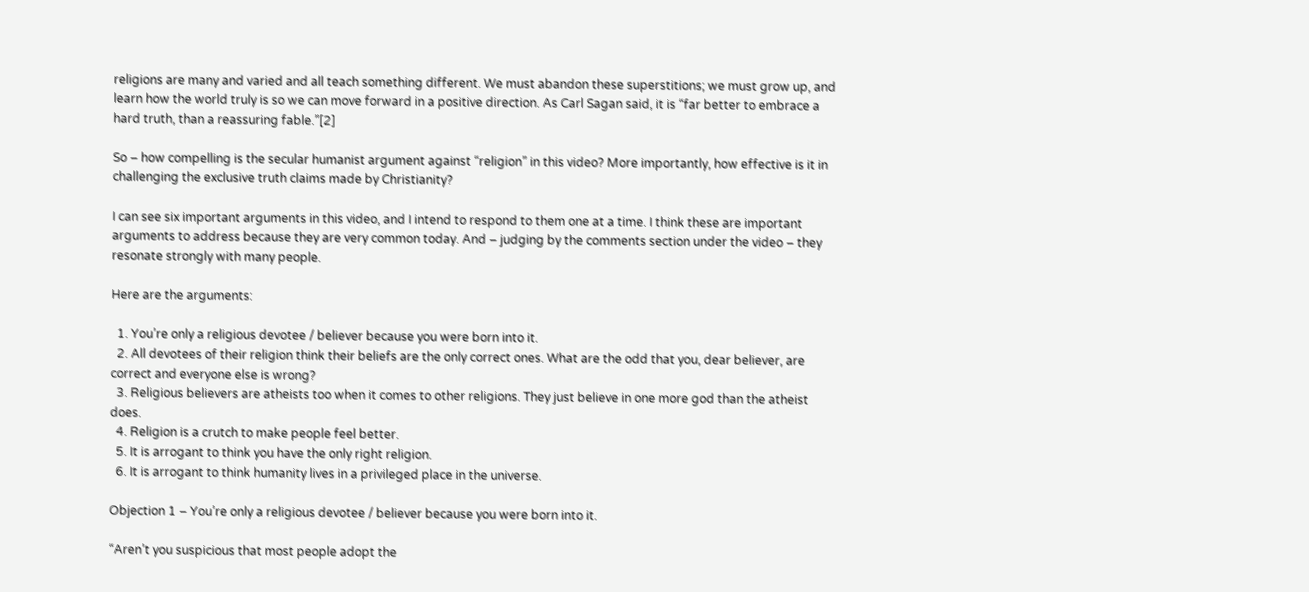religions are many and varied and all teach something different. We must abandon these superstitions; we must grow up, and learn how the world truly is so we can move forward in a positive direction. As Carl Sagan said, it is “far better to embrace a hard truth, than a reassuring fable.”[2]

So – how compelling is the secular humanist argument against “religion” in this video? More importantly, how effective is it in challenging the exclusive truth claims made by Christianity?

I can see six important arguments in this video, and I intend to respond to them one at a time. I think these are important arguments to address because they are very common today. And – judging by the comments section under the video – they resonate strongly with many people.

Here are the arguments:

  1. You’re only a religious devotee / believer because you were born into it.
  2. All devotees of their religion think their beliefs are the only correct ones. What are the odd that you, dear believer, are correct and everyone else is wrong?
  3. Religious believers are atheists too when it comes to other religions. They just believe in one more god than the atheist does.
  4. Religion is a crutch to make people feel better.
  5. It is arrogant to think you have the only right religion.
  6. It is arrogant to think humanity lives in a privileged place in the universe.

Objection 1 – You’re only a religious devotee / believer because you were born into it.

“Aren’t you suspicious that most people adopt the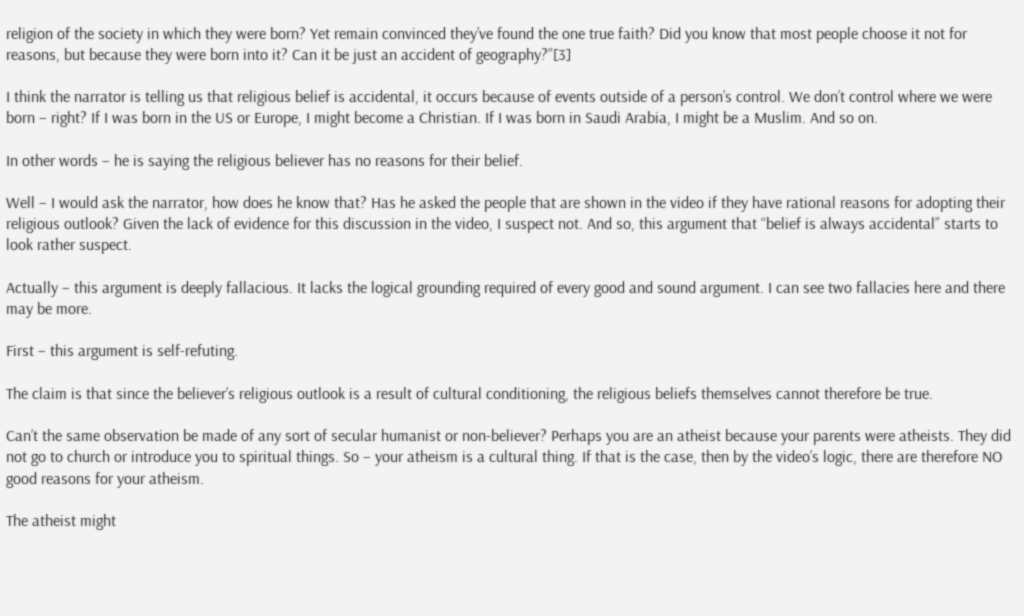religion of the society in which they were born? Yet remain convinced they’ve found the one true faith? Did you know that most people choose it not for reasons, but because they were born into it? Can it be just an accident of geography?”[3]

I think the narrator is telling us that religious belief is accidental, it occurs because of events outside of a person’s control. We don’t control where we were born – right? If I was born in the US or Europe, I might become a Christian. If I was born in Saudi Arabia, I might be a Muslim. And so on.

In other words – he is saying the religious believer has no reasons for their belief.

Well – I would ask the narrator, how does he know that? Has he asked the people that are shown in the video if they have rational reasons for adopting their religious outlook? Given the lack of evidence for this discussion in the video, I suspect not. And so, this argument that “belief is always accidental” starts to look rather suspect.

Actually – this argument is deeply fallacious. It lacks the logical grounding required of every good and sound argument. I can see two fallacies here and there may be more.

First – this argument is self-refuting.

The claim is that since the believer’s religious outlook is a result of cultural conditioning, the religious beliefs themselves cannot therefore be true.

Can’t the same observation be made of any sort of secular humanist or non-believer? Perhaps you are an atheist because your parents were atheists. They did not go to church or introduce you to spiritual things. So – your atheism is a cultural thing. If that is the case, then by the video’s logic, there are therefore NO good reasons for your atheism.

The atheist might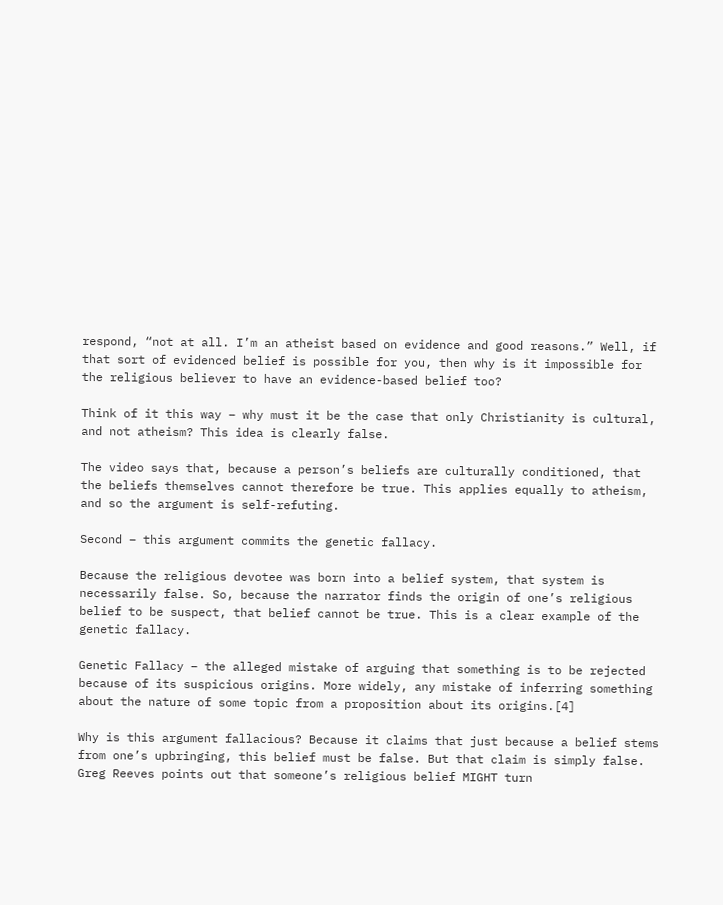respond, “not at all. I’m an atheist based on evidence and good reasons.” Well, if that sort of evidenced belief is possible for you, then why is it impossible for the religious believer to have an evidence-based belief too?

Think of it this way – why must it be the case that only Christianity is cultural, and not atheism? This idea is clearly false.

The video says that, because a person’s beliefs are culturally conditioned, that the beliefs themselves cannot therefore be true. This applies equally to atheism, and so the argument is self-refuting.

Second – this argument commits the genetic fallacy.

Because the religious devotee was born into a belief system, that system is necessarily false. So, because the narrator finds the origin of one’s religious belief to be suspect, that belief cannot be true. This is a clear example of the genetic fallacy.

Genetic Fallacy – the alleged mistake of arguing that something is to be rejected because of its suspicious origins. More widely, any mistake of inferring something about the nature of some topic from a proposition about its origins.[4]

Why is this argument fallacious? Because it claims that just because a belief stems from one’s upbringing, this belief must be false. But that claim is simply false. Greg Reeves points out that someone’s religious belief MIGHT turn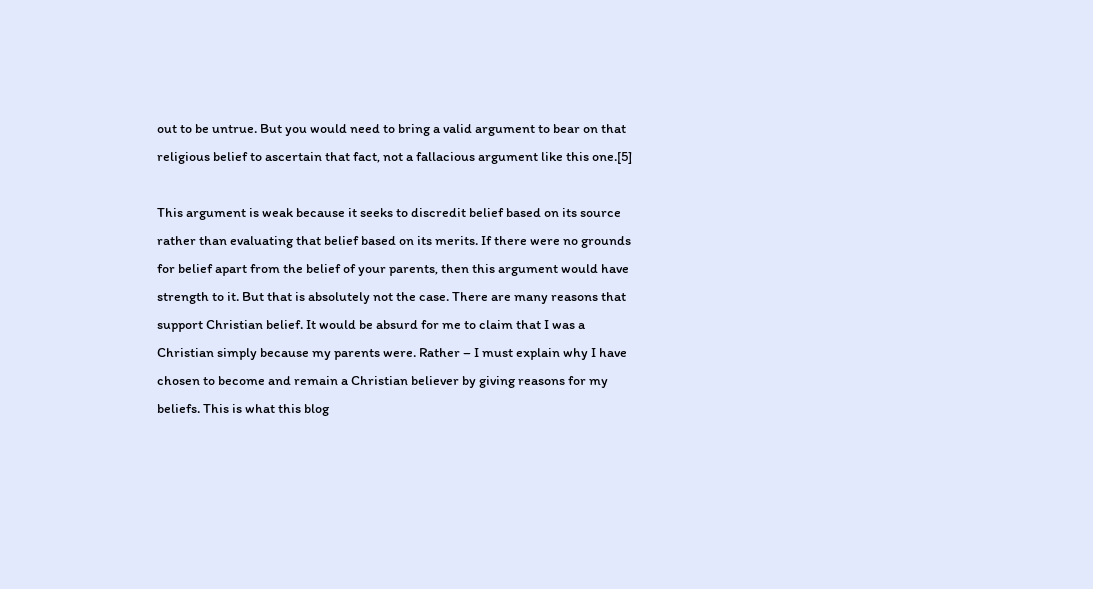out to be untrue. But you would need to bring a valid argument to bear on that religious belief to ascertain that fact, not a fallacious argument like this one.[5]

This argument is weak because it seeks to discredit belief based on its source rather than evaluating that belief based on its merits. If there were no grounds for belief apart from the belief of your parents, then this argument would have strength to it. But that is absolutely not the case. There are many reasons that support Christian belief. It would be absurd for me to claim that I was a Christian simply because my parents were. Rather – I must explain why I have chosen to become and remain a Christian believer by giving reasons for my beliefs. This is what this blog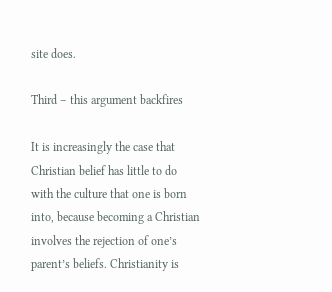site does.

Third – this argument backfires

It is increasingly the case that Christian belief has little to do with the culture that one is born into, because becoming a Christian involves the rejection of one’s parent’s beliefs. Christianity is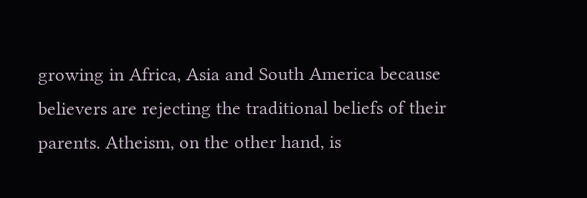growing in Africa, Asia and South America because believers are rejecting the traditional beliefs of their parents. Atheism, on the other hand, is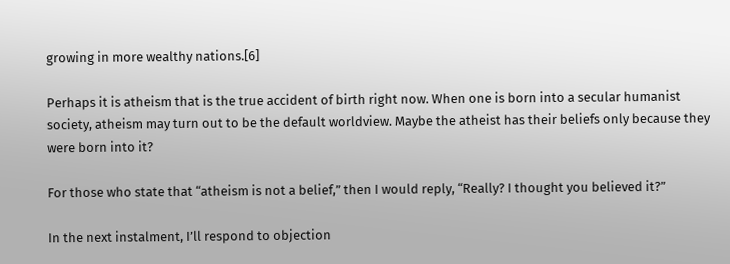growing in more wealthy nations.[6]

Perhaps it is atheism that is the true accident of birth right now. When one is born into a secular humanist society, atheism may turn out to be the default worldview. Maybe the atheist has their beliefs only because they were born into it?

For those who state that “atheism is not a belief,” then I would reply, “Really? I thought you believed it?”

In the next instalment, I’ll respond to objection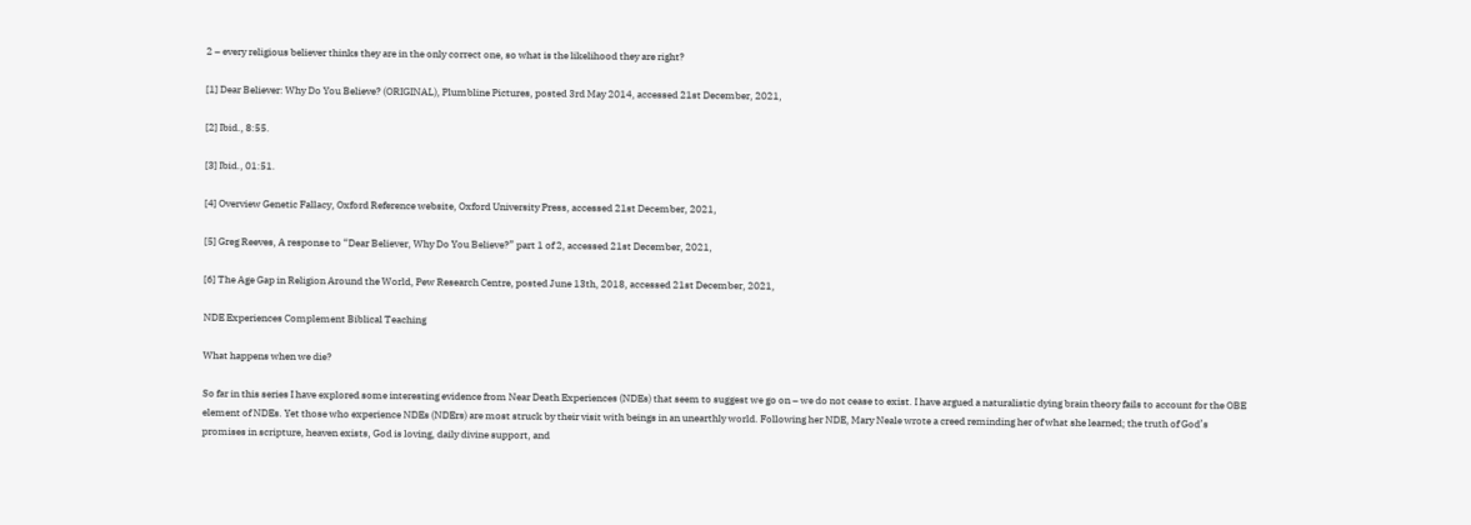2 – every religious believer thinks they are in the only correct one, so what is the likelihood they are right?

[1] Dear Believer: Why Do You Believe? (ORIGINAL), Plumbline Pictures, posted 3rd May 2014, accessed 21st December, 2021,

[2] Ibid., 8:55.

[3] Ibid., 01:51.

[4] Overview Genetic Fallacy, Oxford Reference website, Oxford University Press, accessed 21st December, 2021,

[5] Greg Reeves, A response to “Dear Believer, Why Do You Believe?” part 1 of 2, accessed 21st December, 2021,

[6] The Age Gap in Religion Around the World, Pew Research Centre, posted June 13th, 2018, accessed 21st December, 2021,

NDE Experiences Complement Biblical Teaching

What happens when we die?

So far in this series I have explored some interesting evidence from Near Death Experiences (NDEs) that seem to suggest we go on – we do not cease to exist. I have argued a naturalistic dying brain theory fails to account for the OBE element of NDEs. Yet those who experience NDEs (NDErs) are most struck by their visit with beings in an unearthly world. Following her NDE, Mary Neale wrote a creed reminding her of what she learned; the truth of God’s promises in scripture, heaven exists, God is loving, daily divine support, and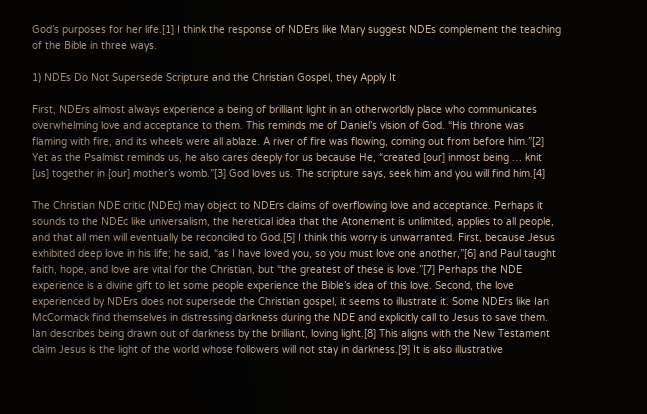God’s purposes for her life.[1] I think the response of NDErs like Mary suggest NDEs complement the teaching of the Bible in three ways.

1) NDEs Do Not Supersede Scripture and the Christian Gospel, they Apply It

First, NDErs almost always experience a being of brilliant light in an otherworldly place who communicates overwhelming love and acceptance to them. This reminds me of Daniel’s vision of God. “His throne was flaming with fire, and its wheels were all ablaze. A river of fire was flowing, coming out from before him.”[2] Yet as the Psalmist reminds us, he also cares deeply for us because He, “created [our] inmost being … knit [us] together in [our] mother’s womb.”[3] God loves us. The scripture says, seek him and you will find him.[4]

The Christian NDE critic (NDEc) may object to NDErs claims of overflowing love and acceptance. Perhaps it sounds to the NDEc like universalism, the heretical idea that the Atonement is unlimited, applies to all people, and that all men will eventually be reconciled to God.[5] I think this worry is unwarranted. First, because Jesus exhibited deep love in his life; he said, “as I have loved you, so you must love one another,”[6] and Paul taught faith, hope, and love are vital for the Christian, but “the greatest of these is love.”[7] Perhaps the NDE experience is a divine gift to let some people experience the Bible’s idea of this love. Second, the love experienced by NDErs does not supersede the Christian gospel, it seems to illustrate it. Some NDErs like Ian McCormack find themselves in distressing darkness during the NDE and explicitly call to Jesus to save them. Ian describes being drawn out of darkness by the brilliant, loving light.[8] This aligns with the New Testament claim Jesus is the light of the world whose followers will not stay in darkness.[9] It is also illustrative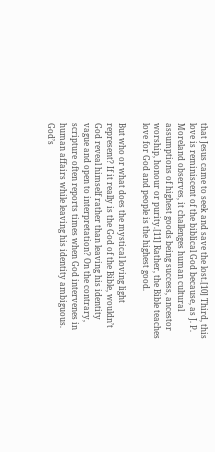that Jesus came to seek and save the lost.[10] Third, this love is reminiscent of the biblical God because, as J. P. Moreland observes, it challenges human cultural assumptions of highest goods being success, ancestor worship, honour or purity.[11] Rather, the Bible teaches love for God and people is the highest good.

But who or what does the mystical loving light represent? If it really is the God of the Bible, wouldn’t God reveal himself rather than leaving his identity vague and open to interpretation? On the contrary, scripture often reports times when God intervenes in human affairs while leaving his identity ambiguous. God’s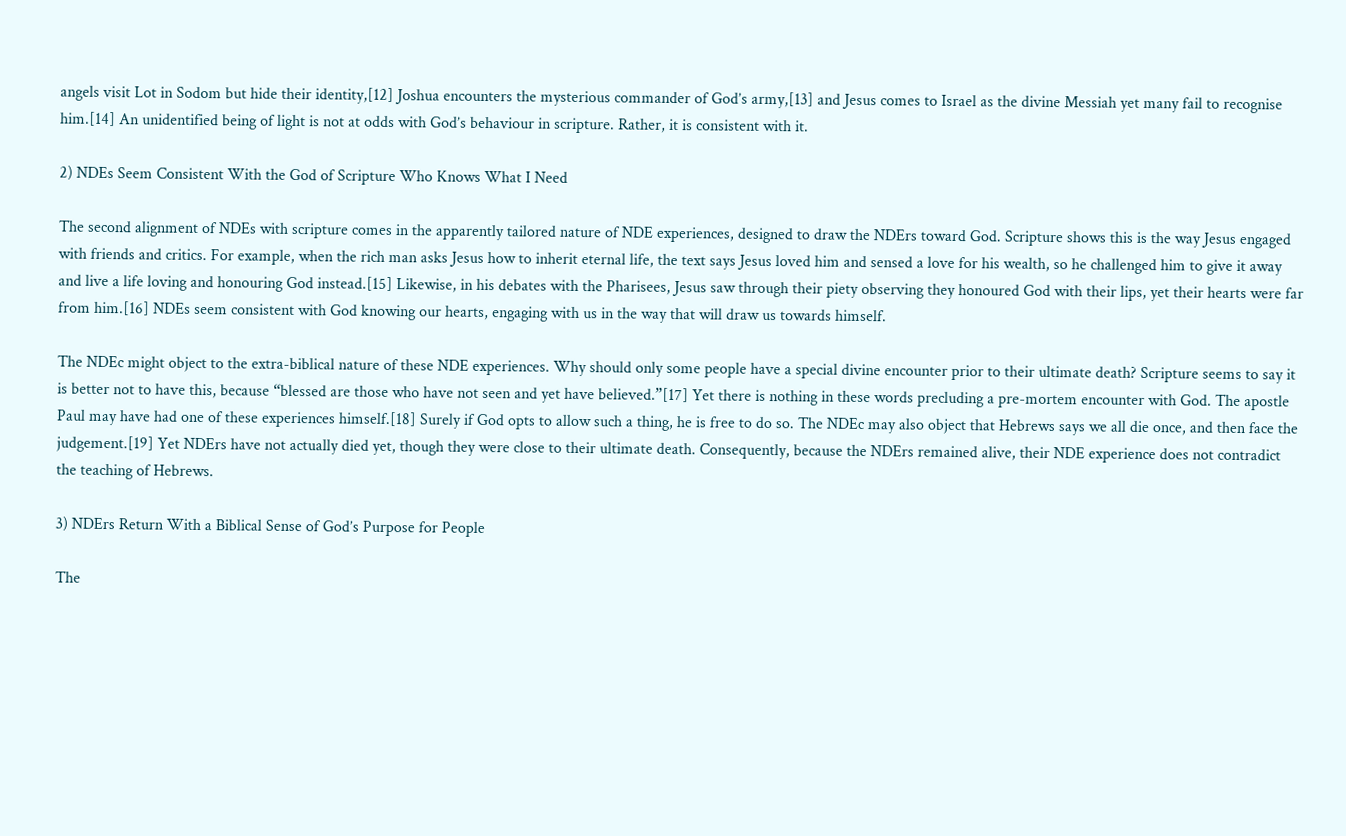angels visit Lot in Sodom but hide their identity,[12] Joshua encounters the mysterious commander of God’s army,[13] and Jesus comes to Israel as the divine Messiah yet many fail to recognise him.[14] An unidentified being of light is not at odds with God’s behaviour in scripture. Rather, it is consistent with it.

2) NDEs Seem Consistent With the God of Scripture Who Knows What I Need

The second alignment of NDEs with scripture comes in the apparently tailored nature of NDE experiences, designed to draw the NDErs toward God. Scripture shows this is the way Jesus engaged with friends and critics. For example, when the rich man asks Jesus how to inherit eternal life, the text says Jesus loved him and sensed a love for his wealth, so he challenged him to give it away and live a life loving and honouring God instead.[15] Likewise, in his debates with the Pharisees, Jesus saw through their piety observing they honoured God with their lips, yet their hearts were far from him.[16] NDEs seem consistent with God knowing our hearts, engaging with us in the way that will draw us towards himself.

The NDEc might object to the extra-biblical nature of these NDE experiences. Why should only some people have a special divine encounter prior to their ultimate death? Scripture seems to say it is better not to have this, because “blessed are those who have not seen and yet have believed.”[17] Yet there is nothing in these words precluding a pre-mortem encounter with God. The apostle Paul may have had one of these experiences himself.[18] Surely if God opts to allow such a thing, he is free to do so. The NDEc may also object that Hebrews says we all die once, and then face the judgement.[19] Yet NDErs have not actually died yet, though they were close to their ultimate death. Consequently, because the NDErs remained alive, their NDE experience does not contradict the teaching of Hebrews.

3) NDErs Return With a Biblical Sense of God’s Purpose for People

The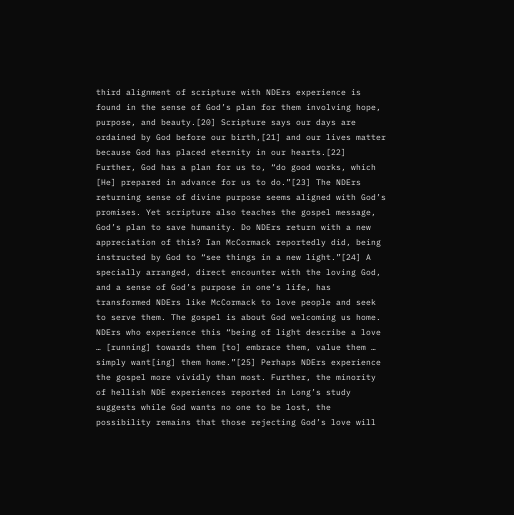third alignment of scripture with NDErs experience is found in the sense of God’s plan for them involving hope, purpose, and beauty.[20] Scripture says our days are ordained by God before our birth,[21] and our lives matter because God has placed eternity in our hearts.[22] Further, God has a plan for us to, “do good works, which [He] prepared in advance for us to do.”[23] The NDErs returning sense of divine purpose seems aligned with God’s promises. Yet scripture also teaches the gospel message, God’s plan to save humanity. Do NDErs return with a new appreciation of this? Ian McCormack reportedly did, being instructed by God to “see things in a new light.”[24] A specially arranged, direct encounter with the loving God, and a sense of God’s purpose in one’s life, has transformed NDErs like McCormack to love people and seek to serve them. The gospel is about God welcoming us home. NDErs who experience this “being of light describe a love … [running] towards them [to] embrace them, value them … simply want[ing] them home.”[25] Perhaps NDErs experience the gospel more vividly than most. Further, the minority of hellish NDE experiences reported in Long’s study suggests while God wants no one to be lost, the possibility remains that those rejecting God’s love will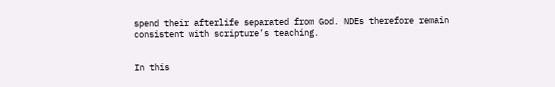spend their afterlife separated from God. NDEs therefore remain consistent with scripture’s teaching.


In this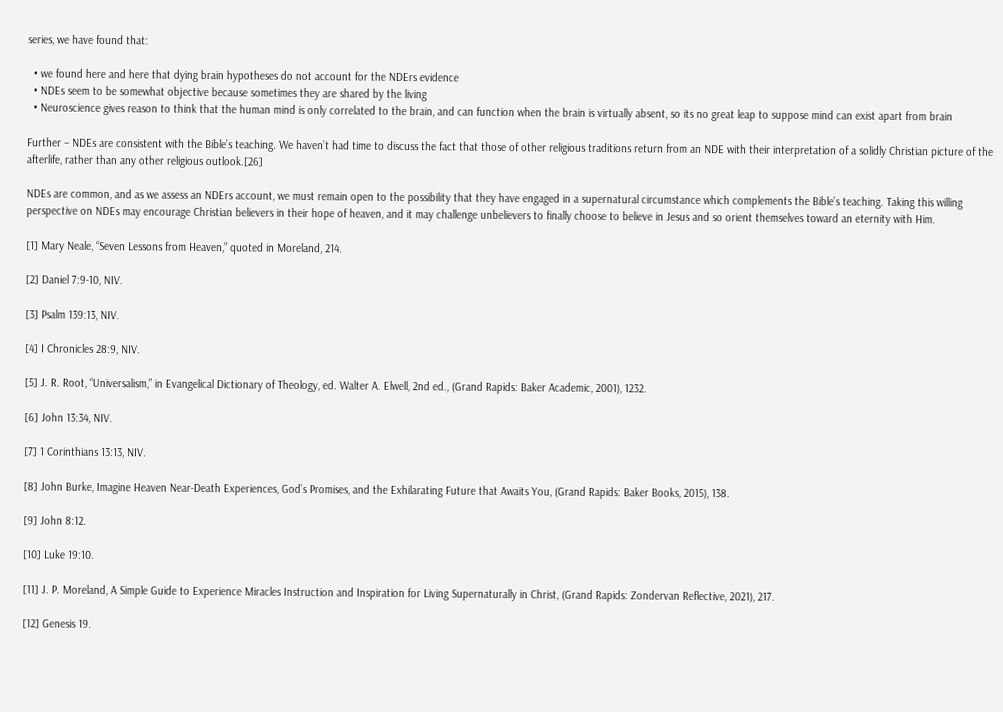series, we have found that:

  • we found here and here that dying brain hypotheses do not account for the NDErs evidence
  • NDEs seem to be somewhat objective because sometimes they are shared by the living
  • Neuroscience gives reason to think that the human mind is only correlated to the brain, and can function when the brain is virtually absent, so its no great leap to suppose mind can exist apart from brain

Further – NDEs are consistent with the Bible’s teaching. We haven’t had time to discuss the fact that those of other religious traditions return from an NDE with their interpretation of a solidly Christian picture of the afterlife, rather than any other religious outlook.[26]

NDEs are common, and as we assess an NDErs account, we must remain open to the possibility that they have engaged in a supernatural circumstance which complements the Bible’s teaching. Taking this willing perspective on NDEs may encourage Christian believers in their hope of heaven, and it may challenge unbelievers to finally choose to believe in Jesus and so orient themselves toward an eternity with Him.

[1] Mary Neale, “Seven Lessons from Heaven,” quoted in Moreland, 214.

[2] Daniel 7:9-10, NIV.

[3] Psalm 139:13, NIV.

[4] I Chronicles 28:9, NIV.

[5] J. R. Root, “Universalism,” in Evangelical Dictionary of Theology, ed. Walter A. Elwell, 2nd ed., (Grand Rapids: Baker Academic, 2001), 1232.

[6] John 13:34, NIV.

[7] 1 Corinthians 13:13, NIV.

[8] John Burke, Imagine Heaven Near-Death Experiences, God’s Promises, and the Exhilarating Future that Awaits You, (Grand Rapids: Baker Books, 2015), 138.

[9] John 8:12.

[10] Luke 19:10.

[11] J. P. Moreland, A Simple Guide to Experience Miracles Instruction and Inspiration for Living Supernaturally in Christ, (Grand Rapids: Zondervan Reflective, 2021), 217.

[12] Genesis 19.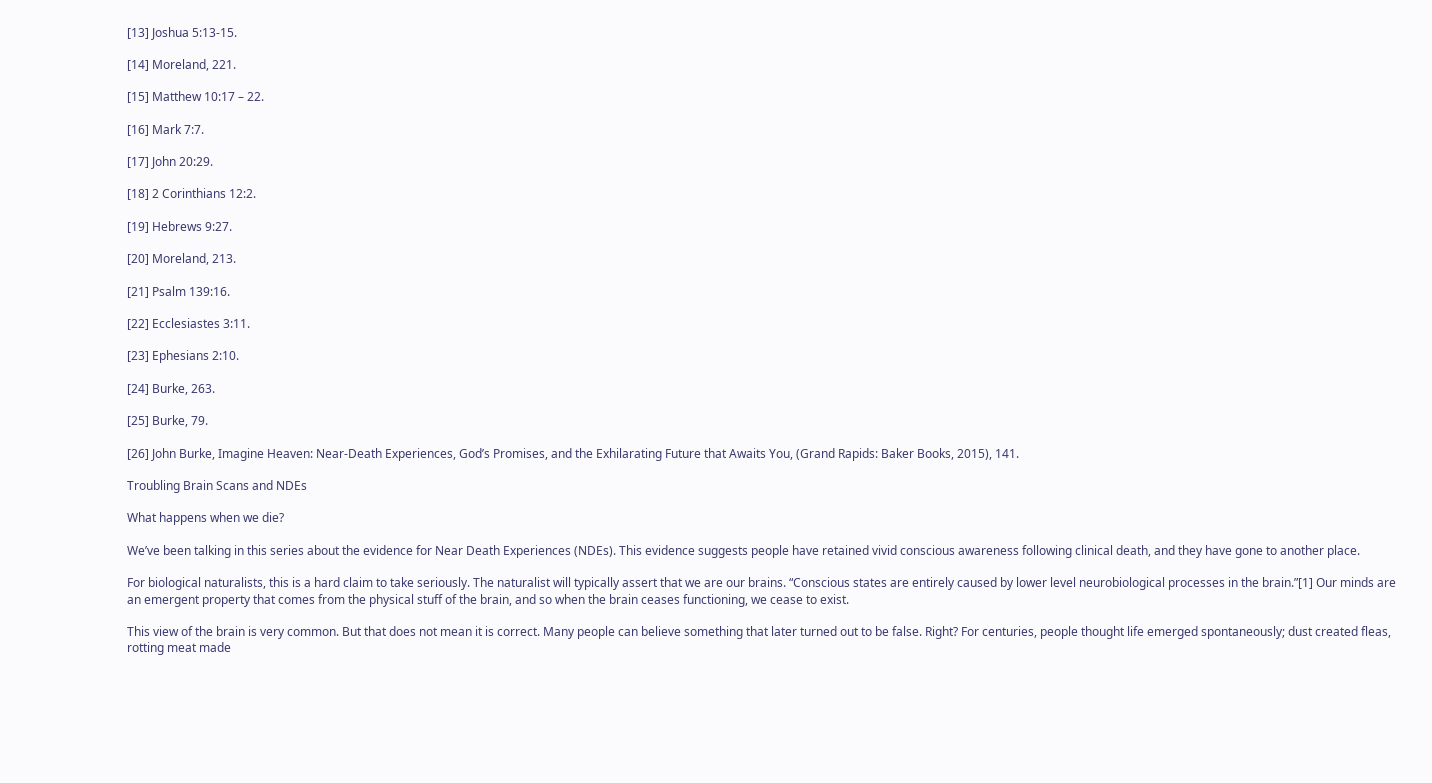[13] Joshua 5:13-15.

[14] Moreland, 221.

[15] Matthew 10:17 – 22.

[16] Mark 7:7.

[17] John 20:29.

[18] 2 Corinthians 12:2.

[19] Hebrews 9:27.

[20] Moreland, 213.

[21] Psalm 139:16.

[22] Ecclesiastes 3:11.

[23] Ephesians 2:10.

[24] Burke, 263.

[25] Burke, 79.

[26] John Burke, Imagine Heaven: Near-Death Experiences, God’s Promises, and the Exhilarating Future that Awaits You, (Grand Rapids: Baker Books, 2015), 141.

Troubling Brain Scans and NDEs

What happens when we die?

We’ve been talking in this series about the evidence for Near Death Experiences (NDEs). This evidence suggests people have retained vivid conscious awareness following clinical death, and they have gone to another place.

For biological naturalists, this is a hard claim to take seriously. The naturalist will typically assert that we are our brains. “Conscious states are entirely caused by lower level neurobiological processes in the brain.”[1] Our minds are an emergent property that comes from the physical stuff of the brain, and so when the brain ceases functioning, we cease to exist.

This view of the brain is very common. But that does not mean it is correct. Many people can believe something that later turned out to be false. Right? For centuries, people thought life emerged spontaneously; dust created fleas, rotting meat made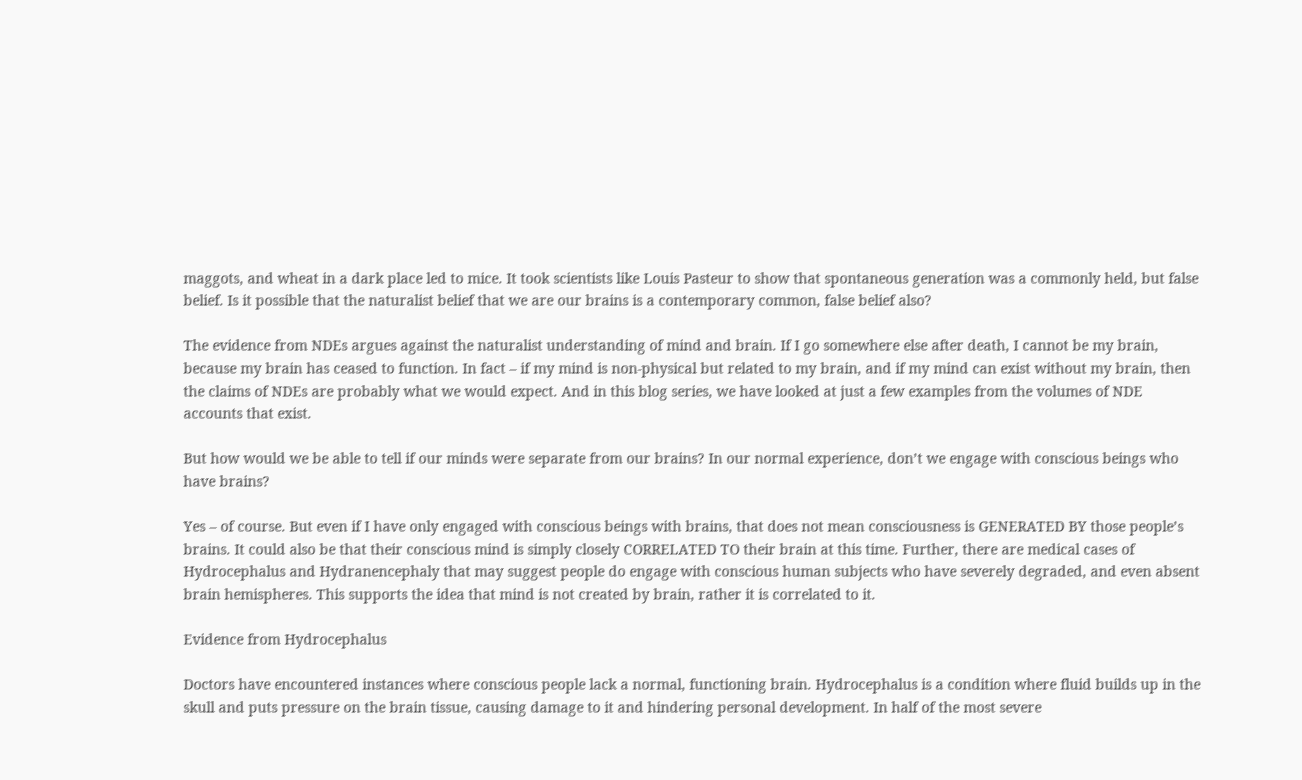maggots, and wheat in a dark place led to mice. It took scientists like Louis Pasteur to show that spontaneous generation was a commonly held, but false belief. Is it possible that the naturalist belief that we are our brains is a contemporary common, false belief also?

The evidence from NDEs argues against the naturalist understanding of mind and brain. If I go somewhere else after death, I cannot be my brain, because my brain has ceased to function. In fact – if my mind is non-physical but related to my brain, and if my mind can exist without my brain, then the claims of NDEs are probably what we would expect. And in this blog series, we have looked at just a few examples from the volumes of NDE accounts that exist.

But how would we be able to tell if our minds were separate from our brains? In our normal experience, don’t we engage with conscious beings who have brains?

Yes – of course. But even if I have only engaged with conscious beings with brains, that does not mean consciousness is GENERATED BY those people’s brains. It could also be that their conscious mind is simply closely CORRELATED TO their brain at this time. Further, there are medical cases of Hydrocephalus and Hydranencephaly that may suggest people do engage with conscious human subjects who have severely degraded, and even absent brain hemispheres. This supports the idea that mind is not created by brain, rather it is correlated to it.

Evidence from Hydrocephalus

Doctors have encountered instances where conscious people lack a normal, functioning brain. Hydrocephalus is a condition where fluid builds up in the skull and puts pressure on the brain tissue, causing damage to it and hindering personal development. In half of the most severe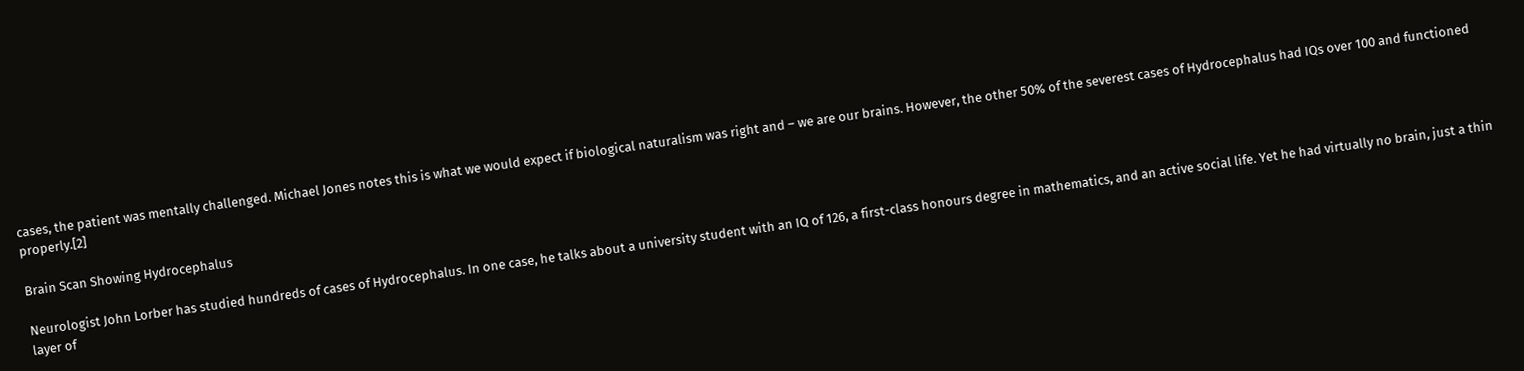cases, the patient was mentally challenged. Michael Jones notes this is what we would expect if biological naturalism was right and – we are our brains. However, the other 50% of the severest cases of Hydrocephalus had IQs over 100 and functioned properly.[2]

Brain Scan Showing Hydrocephalus

Neurologist John Lorber has studied hundreds of cases of Hydrocephalus. In one case, he talks about a university student with an IQ of 126, a first-class honours degree in mathematics, and an active social life. Yet he had virtually no brain, just a thin layer of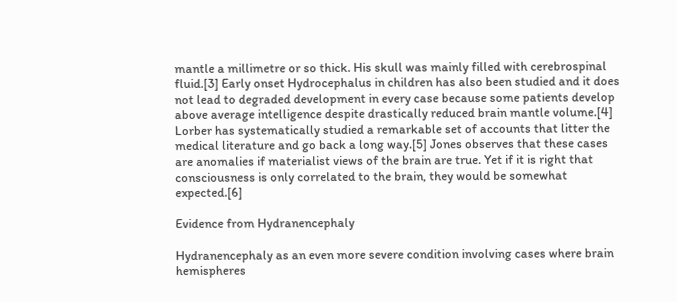mantle a millimetre or so thick. His skull was mainly filled with cerebrospinal fluid.[3] Early onset Hydrocephalus in children has also been studied and it does not lead to degraded development in every case because some patients develop above average intelligence despite drastically reduced brain mantle volume.[4] Lorber has systematically studied a remarkable set of accounts that litter the medical literature and go back a long way.[5] Jones observes that these cases are anomalies if materialist views of the brain are true. Yet if it is right that consciousness is only correlated to the brain, they would be somewhat expected.[6]

Evidence from Hydranencephaly

Hydranencephaly as an even more severe condition involving cases where brain hemispheres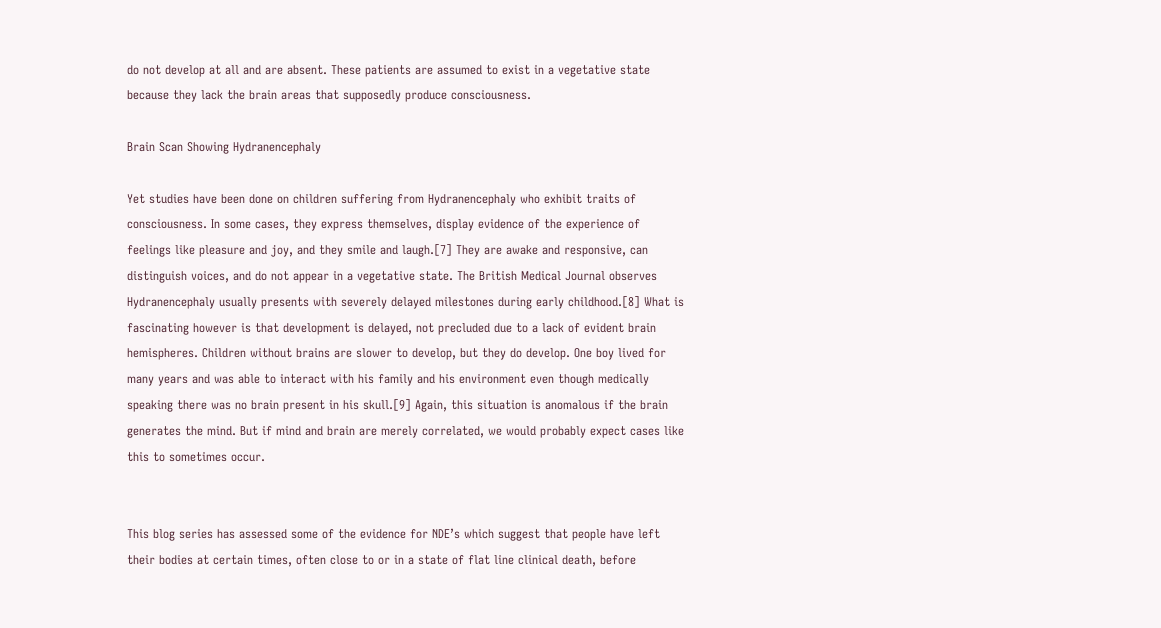do not develop at all and are absent. These patients are assumed to exist in a vegetative state because they lack the brain areas that supposedly produce consciousness.

Brain Scan Showing Hydranencephaly

Yet studies have been done on children suffering from Hydranencephaly who exhibit traits of consciousness. In some cases, they express themselves, display evidence of the experience of feelings like pleasure and joy, and they smile and laugh.[7] They are awake and responsive, can distinguish voices, and do not appear in a vegetative state. The British Medical Journal observes Hydranencephaly usually presents with severely delayed milestones during early childhood.[8] What is fascinating however is that development is delayed, not precluded due to a lack of evident brain hemispheres. Children without brains are slower to develop, but they do develop. One boy lived for many years and was able to interact with his family and his environment even though medically speaking there was no brain present in his skull.[9] Again, this situation is anomalous if the brain generates the mind. But if mind and brain are merely correlated, we would probably expect cases like this to sometimes occur.


This blog series has assessed some of the evidence for NDE’s which suggest that people have left their bodies at certain times, often close to or in a state of flat line clinical death, before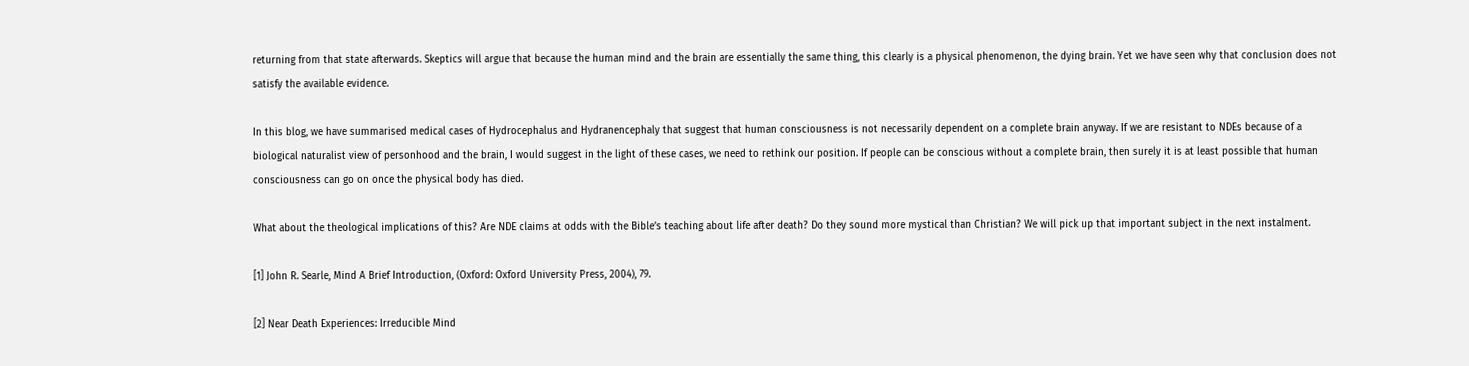returning from that state afterwards. Skeptics will argue that because the human mind and the brain are essentially the same thing, this clearly is a physical phenomenon, the dying brain. Yet we have seen why that conclusion does not satisfy the available evidence.

In this blog, we have summarised medical cases of Hydrocephalus and Hydranencephaly that suggest that human consciousness is not necessarily dependent on a complete brain anyway. If we are resistant to NDEs because of a biological naturalist view of personhood and the brain, I would suggest in the light of these cases, we need to rethink our position. If people can be conscious without a complete brain, then surely it is at least possible that human consciousness can go on once the physical body has died.

What about the theological implications of this? Are NDE claims at odds with the Bible’s teaching about life after death? Do they sound more mystical than Christian? We will pick up that important subject in the next instalment.

[1] John R. Searle, Mind A Brief Introduction, (Oxford: Oxford University Press, 2004), 79.

[2] Near Death Experiences: Irreducible Mind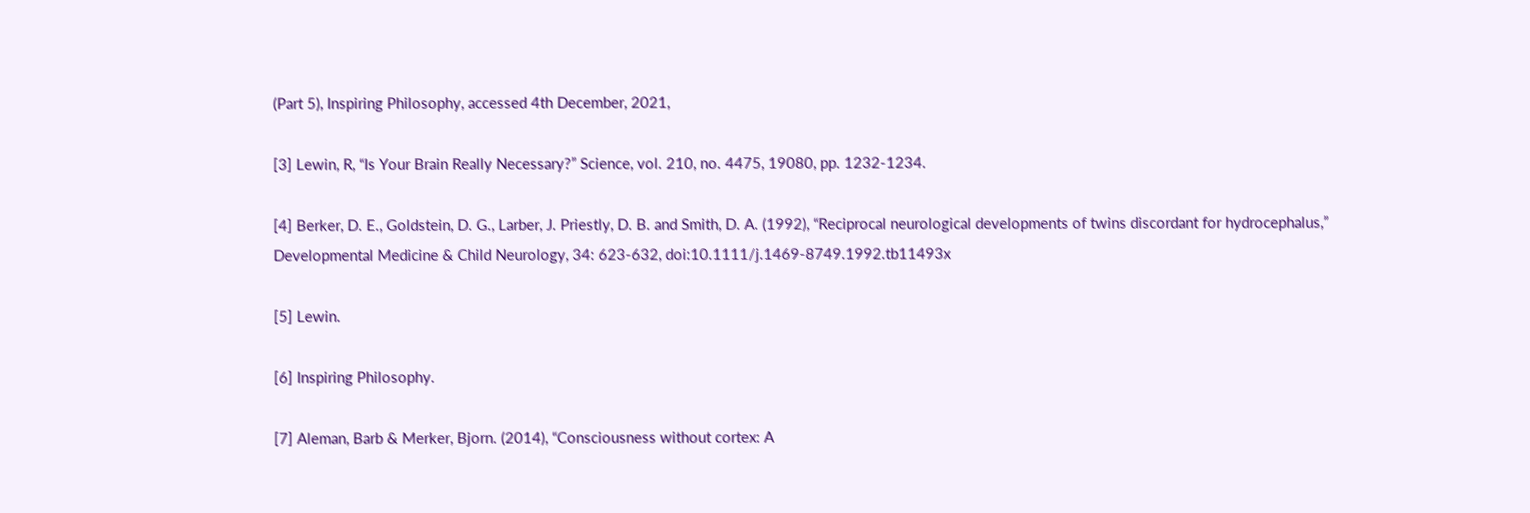(Part 5), Inspiring Philosophy, accessed 4th December, 2021,

[3] Lewin, R, “Is Your Brain Really Necessary?” Science, vol. 210, no. 4475, 19080, pp. 1232-1234.

[4] Berker, D. E., Goldstein, D. G., Larber, J. Priestly, D. B. and Smith, D. A. (1992), “Reciprocal neurological developments of twins discordant for hydrocephalus,” Developmental Medicine & Child Neurology, 34: 623-632, doi:10.1111/j.1469-8749.1992.tb11493x

[5] Lewin.

[6] Inspiring Philosophy.

[7] Aleman, Barb & Merker, Bjorn. (2014), “Consciousness without cortex: A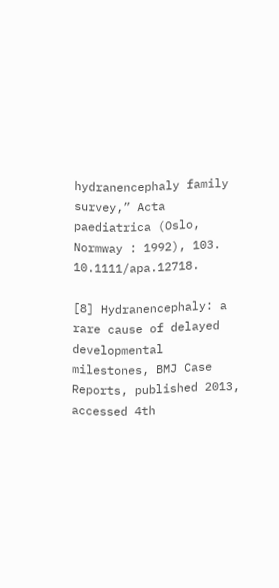hydranencephaly family survey,” Acta paediatrica (Oslo, Normway : 1992), 103. 10.1111/apa.12718.

[8] Hydranencephaly: a rare cause of delayed developmental milestones, BMJ Case Reports, published 2013,  accessed 4th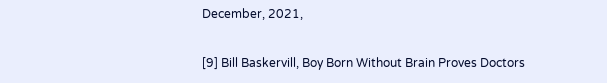December, 2021,

[9] Bill Baskervill, Boy Born Without Brain Proves Doctors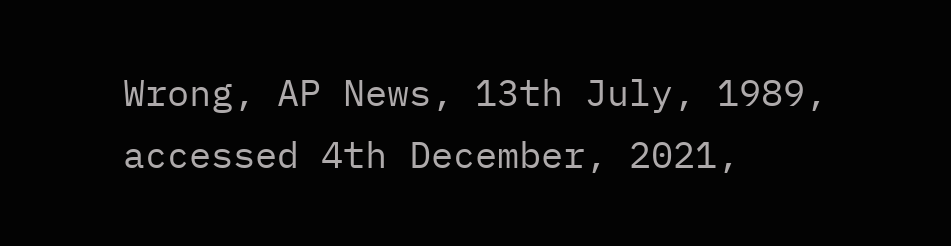Wrong, AP News, 13th July, 1989, accessed 4th December, 2021,